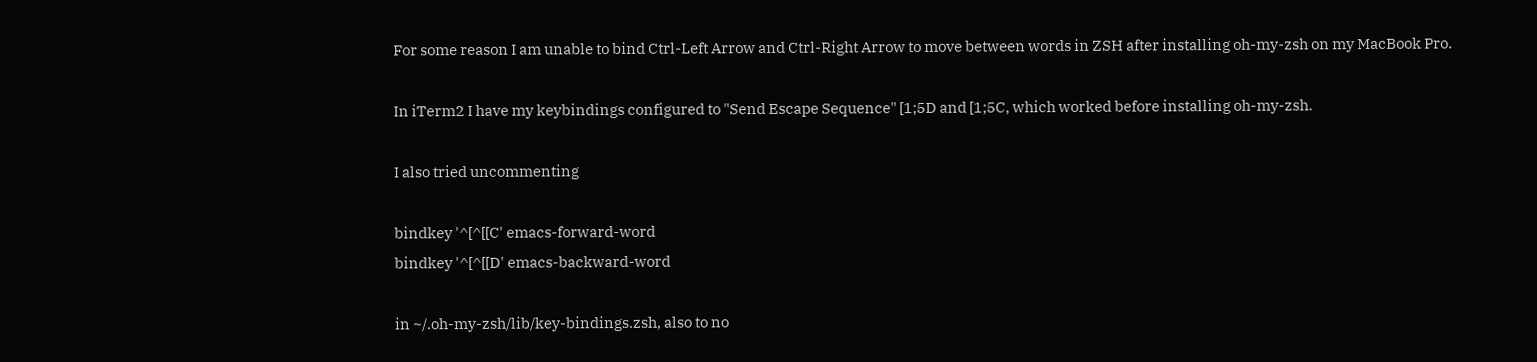For some reason I am unable to bind Ctrl-Left Arrow and Ctrl-Right Arrow to move between words in ZSH after installing oh-my-zsh on my MacBook Pro.

In iTerm2 I have my keybindings configured to "Send Escape Sequence" [1;5D and [1;5C, which worked before installing oh-my-zsh.

I also tried uncommenting

bindkey '^[^[[C' emacs-forward-word
bindkey '^[^[[D' emacs-backward-word

in ~/.oh-my-zsh/lib/key-bindings.zsh, also to no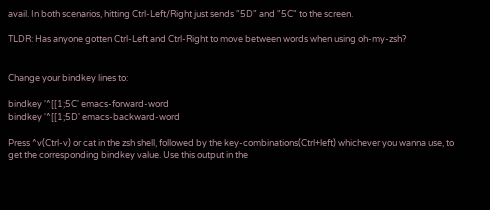avail. In both scenarios, hitting Ctrl-Left/Right just sends "5D" and "5C" to the screen.

TLDR: Has anyone gotten Ctrl-Left and Ctrl-Right to move between words when using oh-my-zsh?


Change your bindkey lines to:

bindkey '^[[1;5C' emacs-forward-word
bindkey '^[[1;5D' emacs-backward-word

Press ^v(Ctrl-v) or cat in the zsh shell, followed by the key-combinations(Ctrl+left) whichever you wanna use, to get the corresponding bindkey value. Use this output in the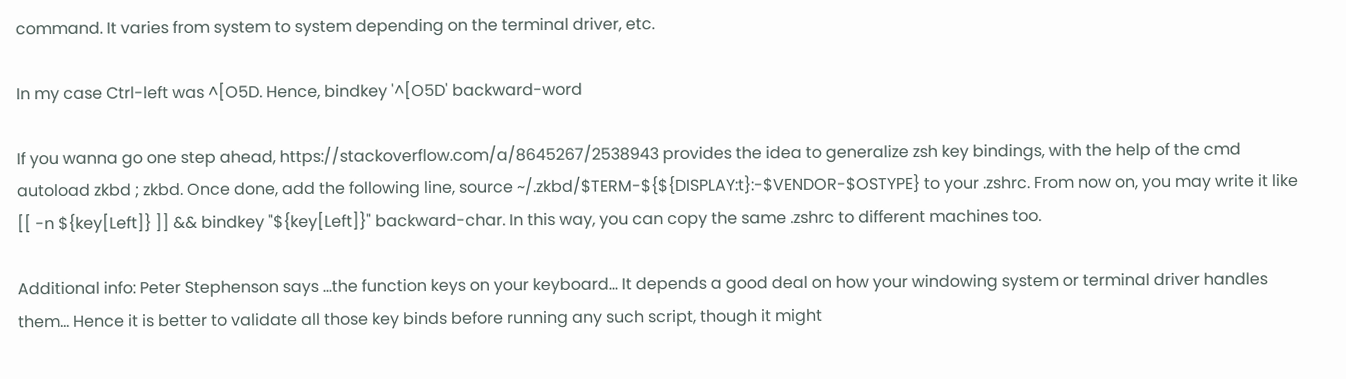command. It varies from system to system depending on the terminal driver, etc.

In my case Ctrl-left was ^[O5D. Hence, bindkey '^[O5D' backward-word

If you wanna go one step ahead, https://stackoverflow.com/a/8645267/2538943 provides the idea to generalize zsh key bindings, with the help of the cmd autoload zkbd ; zkbd. Once done, add the following line, source ~/.zkbd/$TERM-${${DISPLAY:t}:-$VENDOR-$OSTYPE} to your .zshrc. From now on, you may write it like [[ -n ${key[Left]} ]] && bindkey "${key[Left]}" backward-char. In this way, you can copy the same .zshrc to different machines too.

Additional info: Peter Stephenson says ...the function keys on your keyboard... It depends a good deal on how your windowing system or terminal driver handles them... Hence it is better to validate all those key binds before running any such script, though it might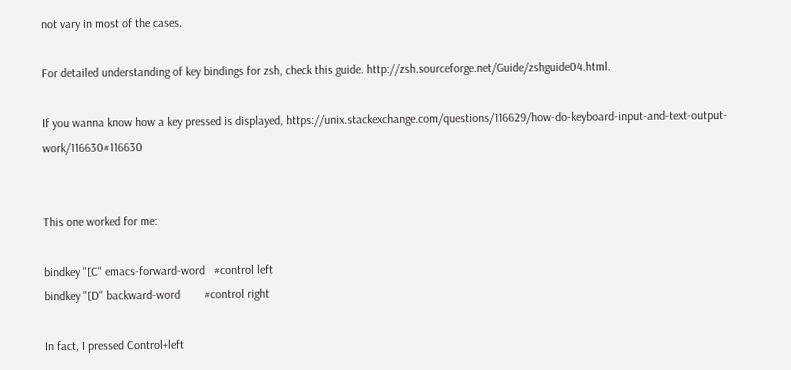not vary in most of the cases.

For detailed understanding of key bindings for zsh, check this guide. http://zsh.sourceforge.net/Guide/zshguide04.html.

If you wanna know how a key pressed is displayed, https://unix.stackexchange.com/questions/116629/how-do-keyboard-input-and-text-output-work/116630#116630


This one worked for me:

bindkey "[C" emacs-forward-word   #control left
bindkey "[D" backward-word        #control right

In fact, I pressed Control+left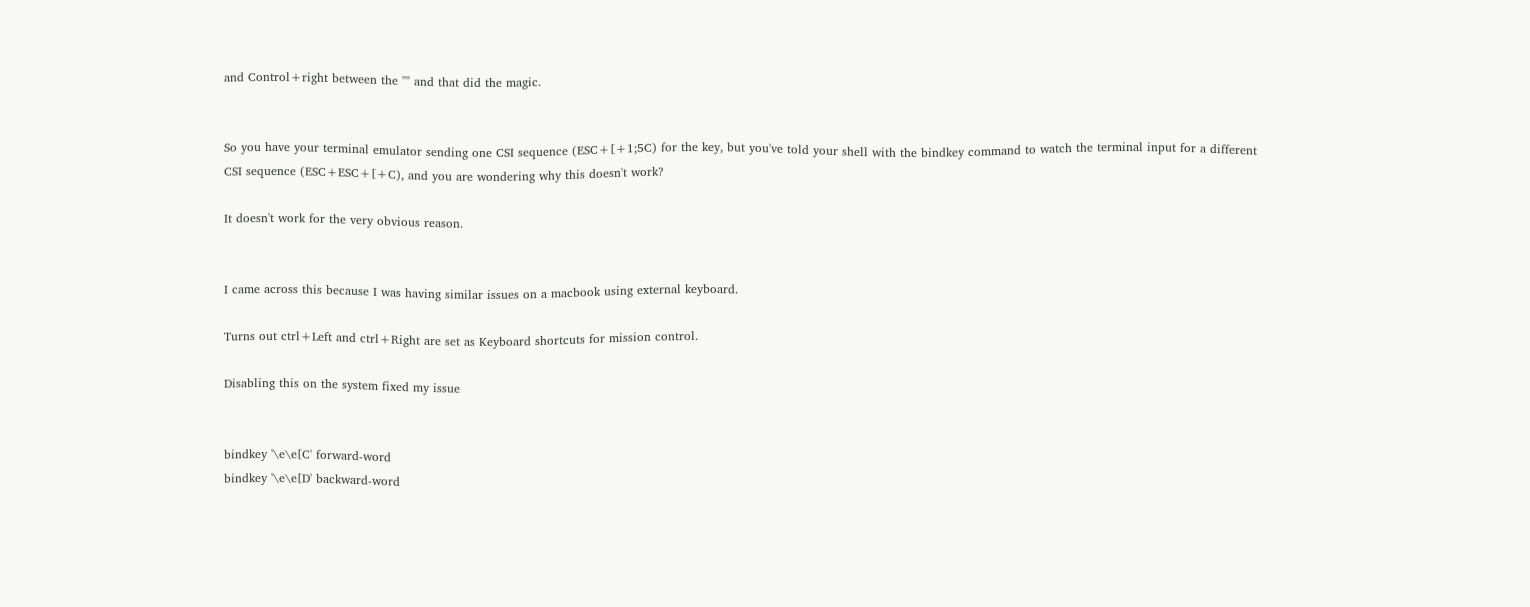and Control+right between the "" and that did the magic.


So you have your terminal emulator sending one CSI sequence (ESC+[+1;5C) for the key, but you've told your shell with the bindkey command to watch the terminal input for a different CSI sequence (ESC+ESC+[+C), and you are wondering why this doesn't work?

It doesn't work for the very obvious reason.


I came across this because I was having similar issues on a macbook using external keyboard.

Turns out ctrl+Left and ctrl+Right are set as Keyboard shortcuts for mission control.

Disabling this on the system fixed my issue


bindkey '\e\e[C' forward-word
bindkey '\e\e[D' backward-word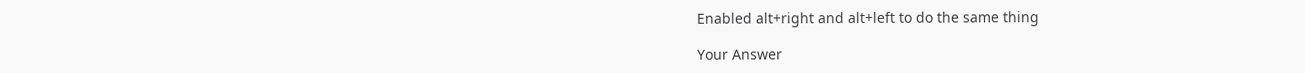Enabled alt+right and alt+left to do the same thing

Your Answer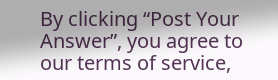By clicking “Post Your Answer”, you agree to our terms of service,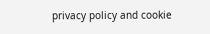privacy policy and cookie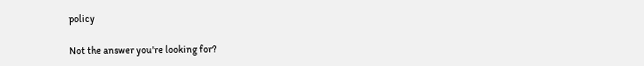policy

Not the answer you're looking for?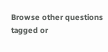Browse other questions tagged or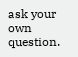ask your own question.